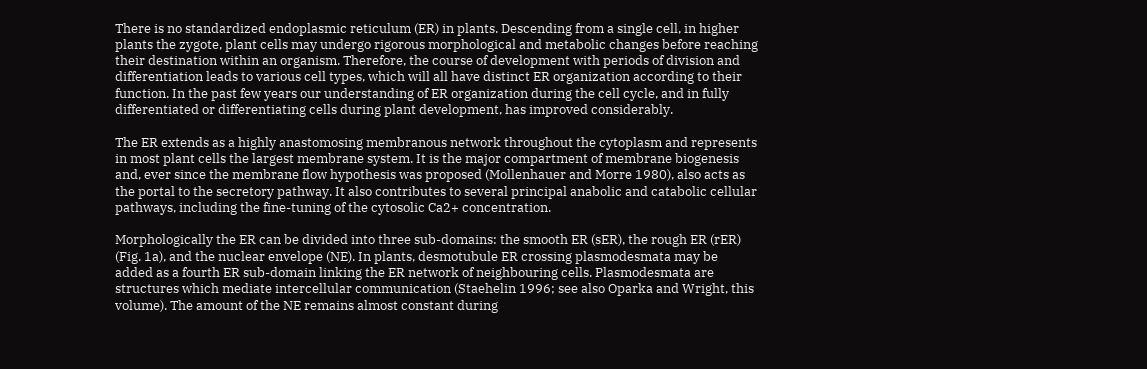There is no standardized endoplasmic reticulum (ER) in plants. Descending from a single cell, in higher plants the zygote, plant cells may undergo rigorous morphological and metabolic changes before reaching their destination within an organism. Therefore, the course of development with periods of division and differentiation leads to various cell types, which will all have distinct ER organization according to their function. In the past few years our understanding of ER organization during the cell cycle, and in fully differentiated or differentiating cells during plant development, has improved considerably.

The ER extends as a highly anastomosing membranous network throughout the cytoplasm and represents in most plant cells the largest membrane system. It is the major compartment of membrane biogenesis and, ever since the membrane flow hypothesis was proposed (Mollenhauer and Morre 1980), also acts as the portal to the secretory pathway. It also contributes to several principal anabolic and catabolic cellular pathways, including the fine-tuning of the cytosolic Ca2+ concentration.

Morphologically the ER can be divided into three sub-domains: the smooth ER (sER), the rough ER (rER) (Fig. 1a), and the nuclear envelope (NE). In plants, desmotubule ER crossing plasmodesmata may be added as a fourth ER sub-domain linking the ER network of neighbouring cells. Plasmodesmata are structures which mediate intercellular communication (Staehelin 1996; see also Oparka and Wright, this volume). The amount of the NE remains almost constant during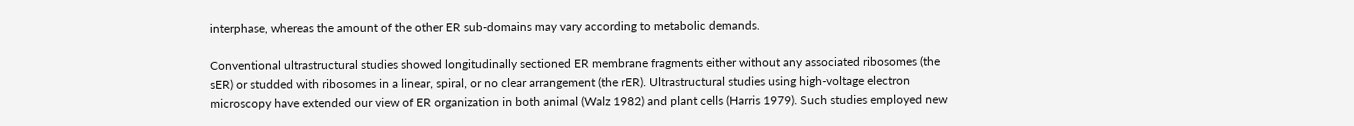interphase, whereas the amount of the other ER sub-domains may vary according to metabolic demands.

Conventional ultrastructural studies showed longitudinally sectioned ER membrane fragments either without any associated ribosomes (the sER) or studded with ribosomes in a linear, spiral, or no clear arrangement (the rER). Ultrastructural studies using high-voltage electron microscopy have extended our view of ER organization in both animal (Walz 1982) and plant cells (Harris 1979). Such studies employed new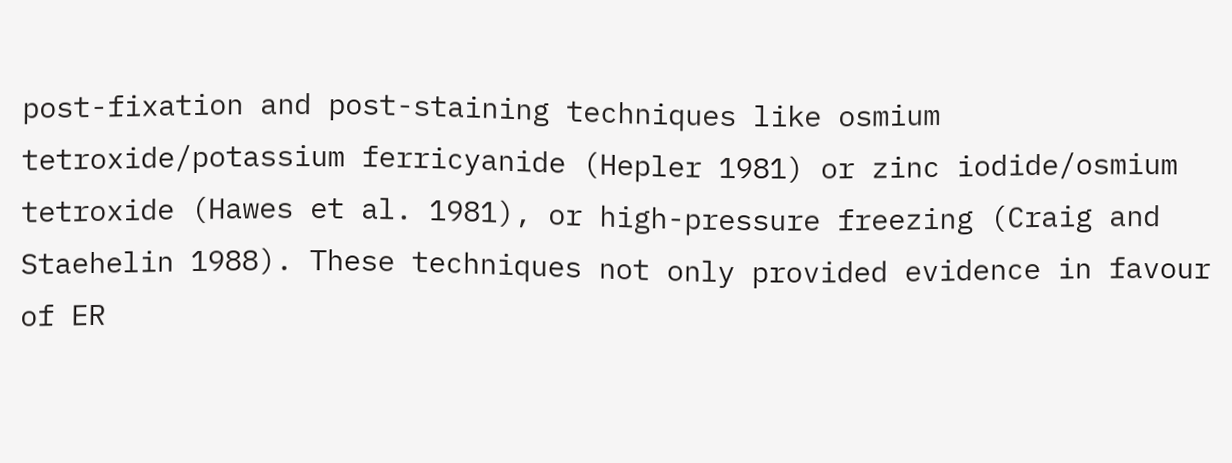post-fixation and post-staining techniques like osmium tetroxide/potassium ferricyanide (Hepler 1981) or zinc iodide/osmium tetroxide (Hawes et al. 1981), or high-pressure freezing (Craig and Staehelin 1988). These techniques not only provided evidence in favour of ER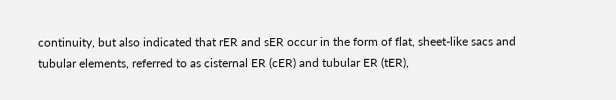continuity, but also indicated that rER and sER occur in the form of flat, sheet-like sacs and tubular elements, referred to as cisternal ER (cER) and tubular ER (tER),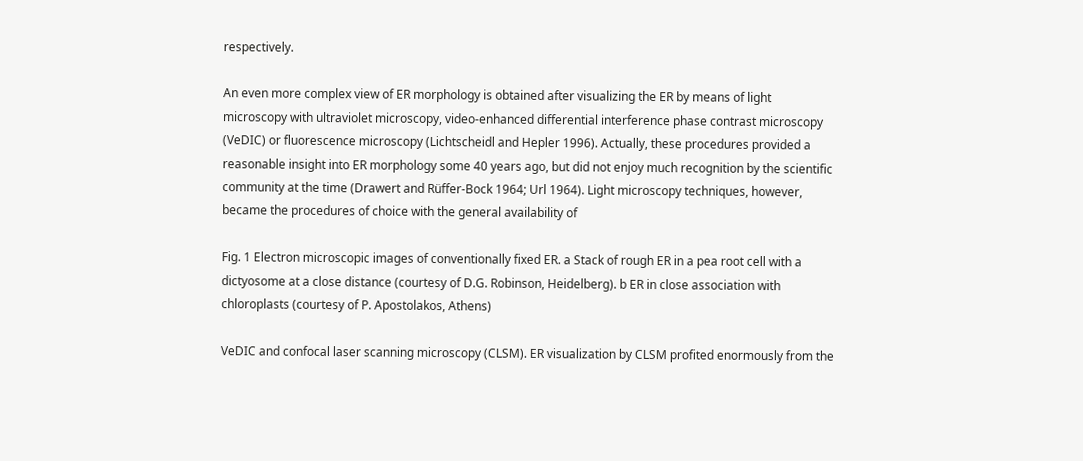respectively.

An even more complex view of ER morphology is obtained after visualizing the ER by means of light microscopy with ultraviolet microscopy, video-enhanced differential interference phase contrast microscopy (VeDIC) or fluorescence microscopy (Lichtscheidl and Hepler 1996). Actually, these procedures provided a reasonable insight into ER morphology some 40 years ago, but did not enjoy much recognition by the scientific community at the time (Drawert and Rüffer-Bock 1964; Url 1964). Light microscopy techniques, however, became the procedures of choice with the general availability of

Fig. 1 Electron microscopic images of conventionally fixed ER. a Stack of rough ER in a pea root cell with a dictyosome at a close distance (courtesy of D.G. Robinson, Heidelberg). b ER in close association with chloroplasts (courtesy of P. Apostolakos, Athens)

VeDIC and confocal laser scanning microscopy (CLSM). ER visualization by CLSM profited enormously from the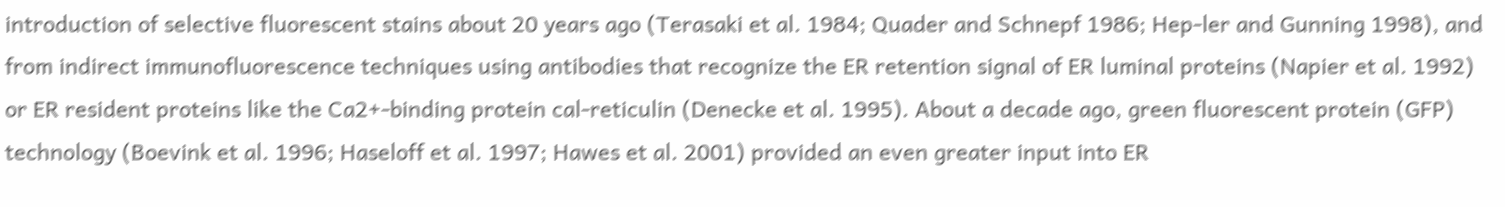introduction of selective fluorescent stains about 20 years ago (Terasaki et al. 1984; Quader and Schnepf 1986; Hep-ler and Gunning 1998), and from indirect immunofluorescence techniques using antibodies that recognize the ER retention signal of ER luminal proteins (Napier et al. 1992) or ER resident proteins like the Ca2+-binding protein cal-reticulin (Denecke et al. 1995). About a decade ago, green fluorescent protein (GFP) technology (Boevink et al. 1996; Haseloff et al. 1997; Hawes et al. 2001) provided an even greater input into ER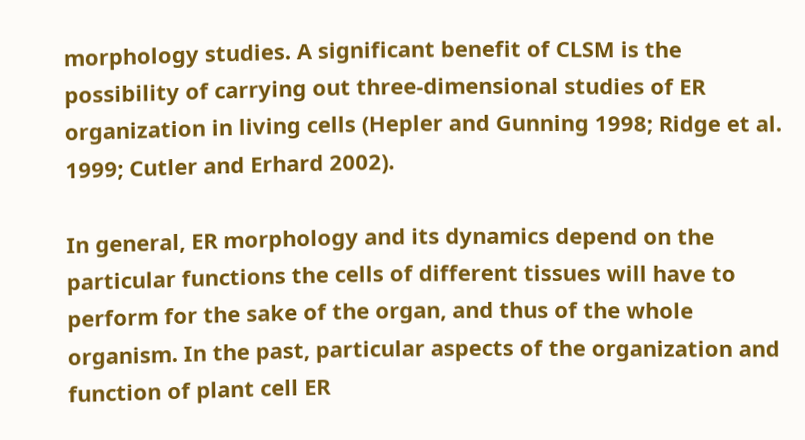morphology studies. A significant benefit of CLSM is the possibility of carrying out three-dimensional studies of ER organization in living cells (Hepler and Gunning 1998; Ridge et al. 1999; Cutler and Erhard 2002).

In general, ER morphology and its dynamics depend on the particular functions the cells of different tissues will have to perform for the sake of the organ, and thus of the whole organism. In the past, particular aspects of the organization and function of plant cell ER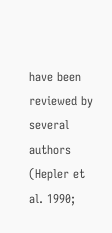have been reviewed by several authors (Hepler et al. 1990;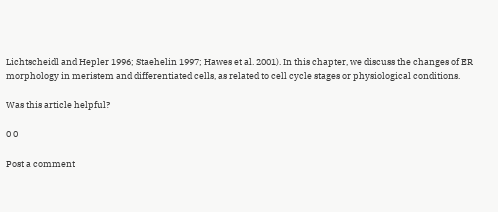Lichtscheidl and Hepler 1996; Staehelin 1997; Hawes et al. 2001). In this chapter, we discuss the changes of ER morphology in meristem and differentiated cells, as related to cell cycle stages or physiological conditions.

Was this article helpful?

0 0

Post a comment